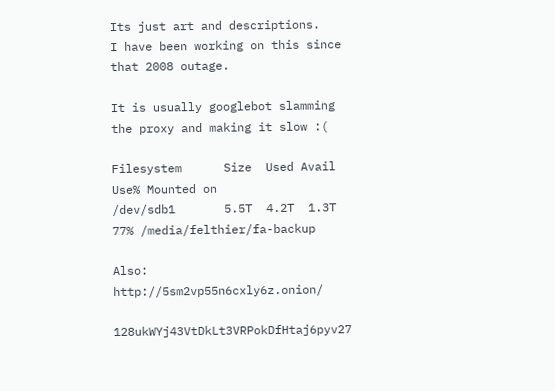Its just art and descriptions.
I have been working on this since that 2008 outage.

It is usually googlebot slamming the proxy and making it slow :(

Filesystem      Size  Used Avail Use% Mounted on
/dev/sdb1       5.5T  4.2T  1.3T  77% /media/felthier/fa-backup

Also: http://5sm2vp55n6cxly6z.onion/

128ukWYj43VtDkLt3VRPokDfHtaj6pyv27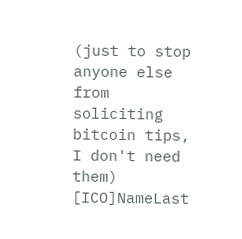(just to stop anyone else from soliciting bitcoin tips, I don't need them)
[ICO]NameLast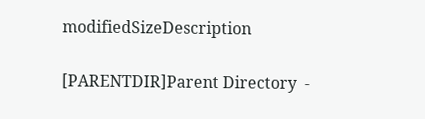modifiedSizeDescription

[PARENTDIR]Parent Directory  -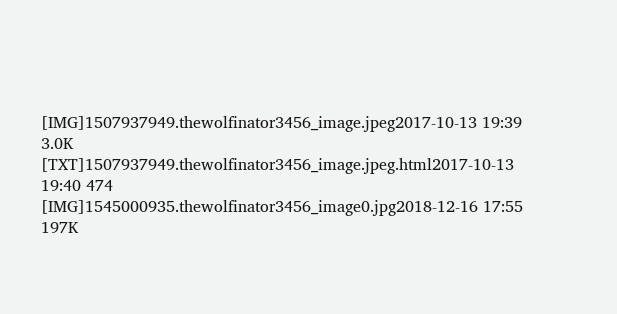[IMG]1507937949.thewolfinator3456_image.jpeg2017-10-13 19:39 3.0K
[TXT]1507937949.thewolfinator3456_image.jpeg.html2017-10-13 19:40 474
[IMG]1545000935.thewolfinator3456_image0.jpg2018-12-16 17:55 197K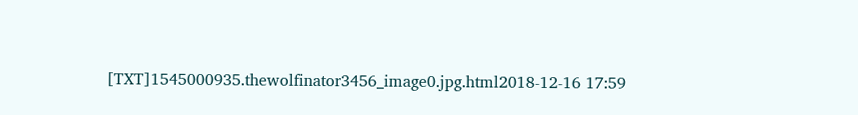[TXT]1545000935.thewolfinator3456_image0.jpg.html2018-12-16 17:59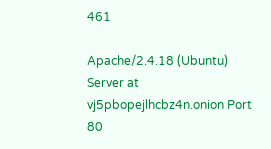461

Apache/2.4.18 (Ubuntu) Server at vj5pbopejlhcbz4n.onion Port 80